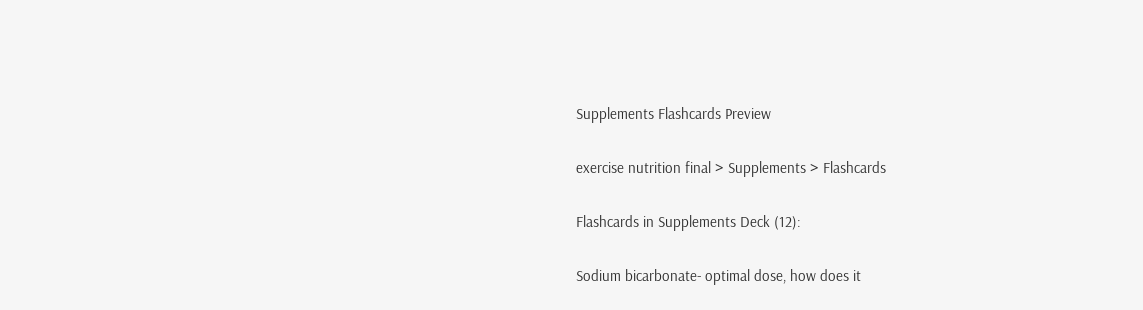Supplements Flashcards Preview

exercise nutrition final > Supplements > Flashcards

Flashcards in Supplements Deck (12):

Sodium bicarbonate- optimal dose, how does it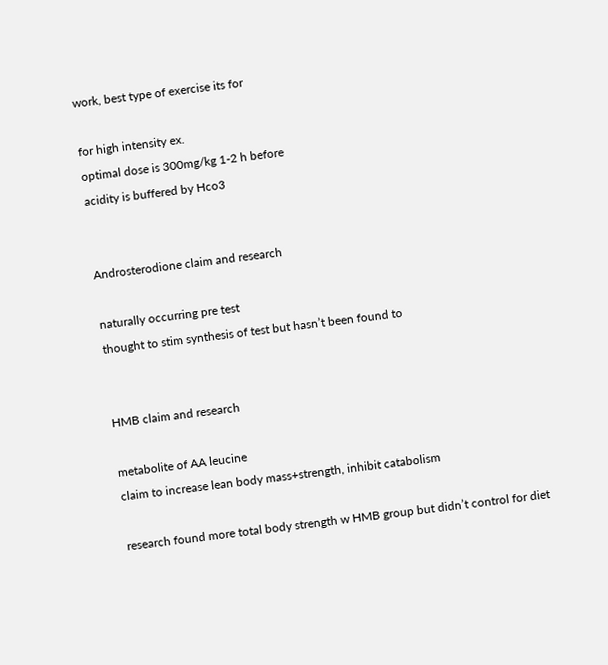work, best type of exercise its for

for high intensity ex.
optimal dose is 300mg/kg 1-2 h before
acidity is buffered by Hco3


Androsterodione claim and research

naturally occurring pre test
thought to stim synthesis of test but hasn’t been found to


HMB claim and research

metabolite of AA leucine
claim to increase lean body mass+strength, inhibit catabolism

research found more total body strength w HMB group but didn’t control for diet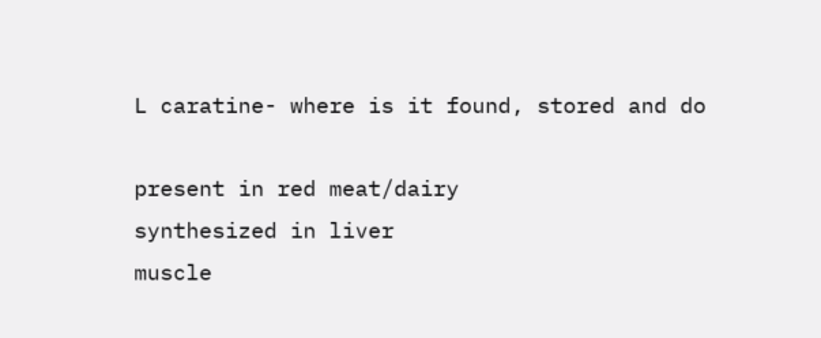L caratine- where is it found, stored and do

present in red meat/dairy
synthesized in liver
muscle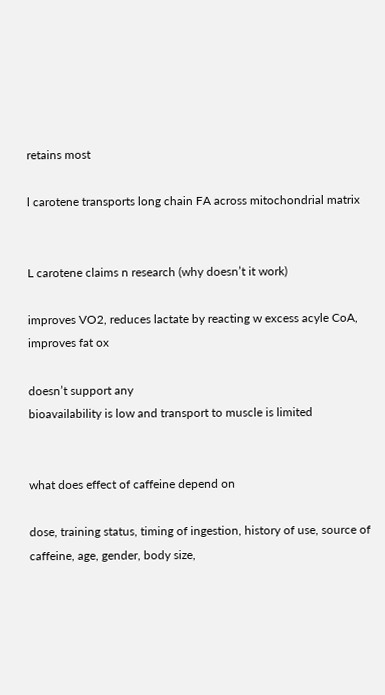retains most

l carotene transports long chain FA across mitochondrial matrix


L carotene claims n research (why doesn’t it work)

improves VO2, reduces lactate by reacting w excess acyle CoA, improves fat ox

doesn’t support any
bioavailability is low and transport to muscle is limited


what does effect of caffeine depend on

dose, training status, timing of ingestion, history of use, source of caffeine, age, gender, body size,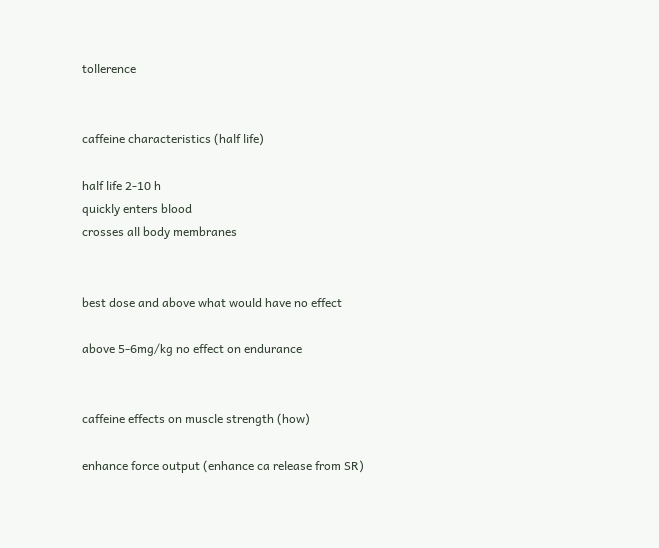tollerence


caffeine characteristics (half life)

half life 2-10 h
quickly enters blood
crosses all body membranes


best dose and above what would have no effect

above 5-6mg/kg no effect on endurance


caffeine effects on muscle strength (how)

enhance force output (enhance ca release from SR)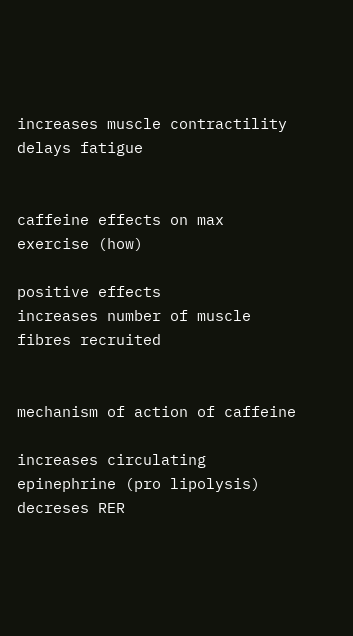increases muscle contractility
delays fatigue


caffeine effects on max exercise (how)

positive effects
increases number of muscle fibres recruited


mechanism of action of caffeine

increases circulating epinephrine (pro lipolysis)
decreses RER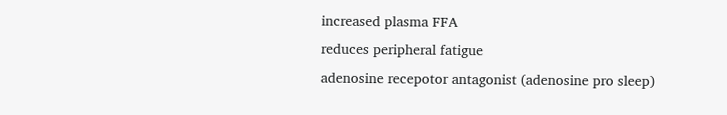increased plasma FFA
reduces peripheral fatigue
adenosine recepotor antagonist (adenosine pro sleep)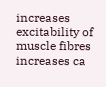increases excitability of muscle fibres
increases ca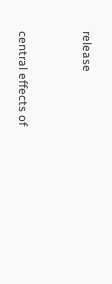release


central effects of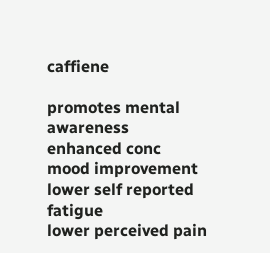caffiene

promotes mental awareness
enhanced conc
mood improvement
lower self reported fatigue
lower perceived pain